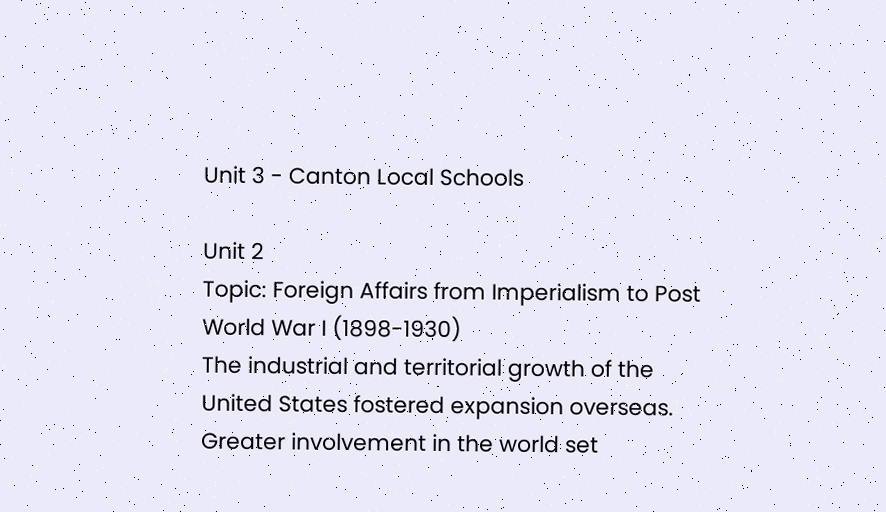Unit 3 - Canton Local Schools

Unit 2
Topic: Foreign Affairs from Imperialism to Post
World War I (1898-1930)
The industrial and territorial growth of the
United States fostered expansion overseas.
Greater involvement in the world set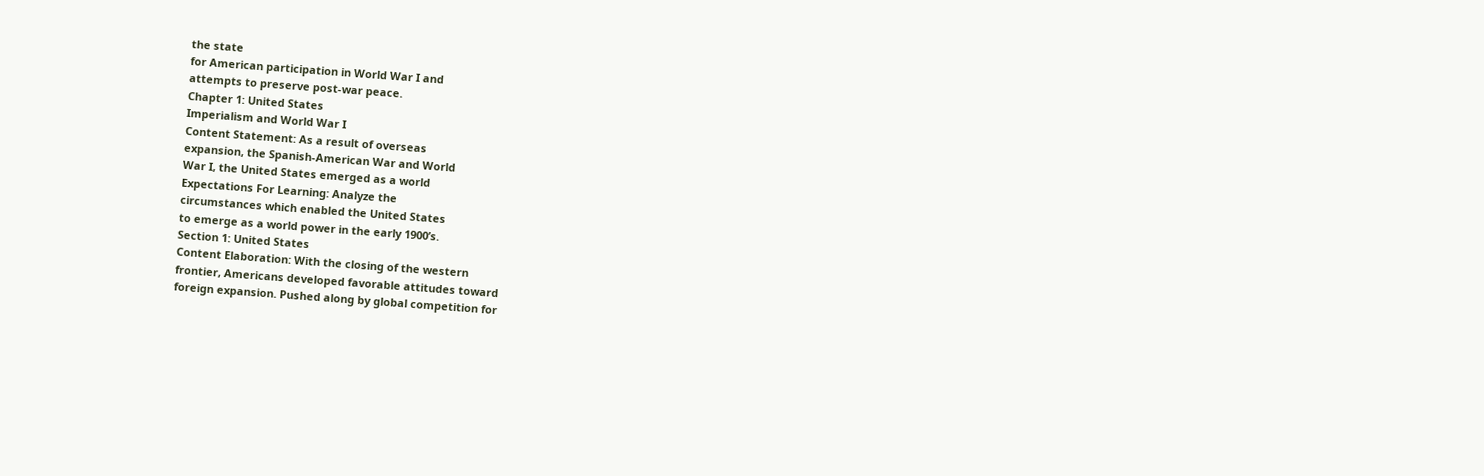the state
for American participation in World War I and
attempts to preserve post-war peace.
Chapter 1: United States
Imperialism and World War I
Content Statement: As a result of overseas
expansion, the Spanish-American War and World
War I, the United States emerged as a world
Expectations For Learning: Analyze the
circumstances which enabled the United States
to emerge as a world power in the early 1900’s.
Section 1: United States
Content Elaboration: With the closing of the western
frontier, Americans developed favorable attitudes toward
foreign expansion. Pushed along by global competition for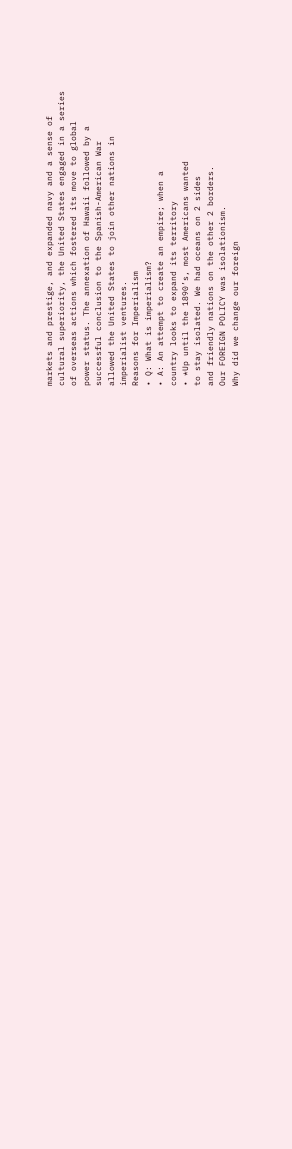markets and prestige, and expanded navy and a sense of
cultural superiority, the United States engaged in a series
of overseas actions which fostered its move to global
power status. The annexation of Hawaii followed by a
successful conclusion to the Spanish-American War
allowed the United States to join other nations in
imperialist ventures.
Reasons for Imperialism
• Q: What is imperialism?
• A: An attempt to create an empire; when a
country looks to expand its territory
• *Up until the 1890’s, most Americans wanted
to stay isolated. We had oceans on 2 sides
and friendly nations on the other 2 borders.
Our FOREIGN POLICY was isolationism.
Why did we change our foreign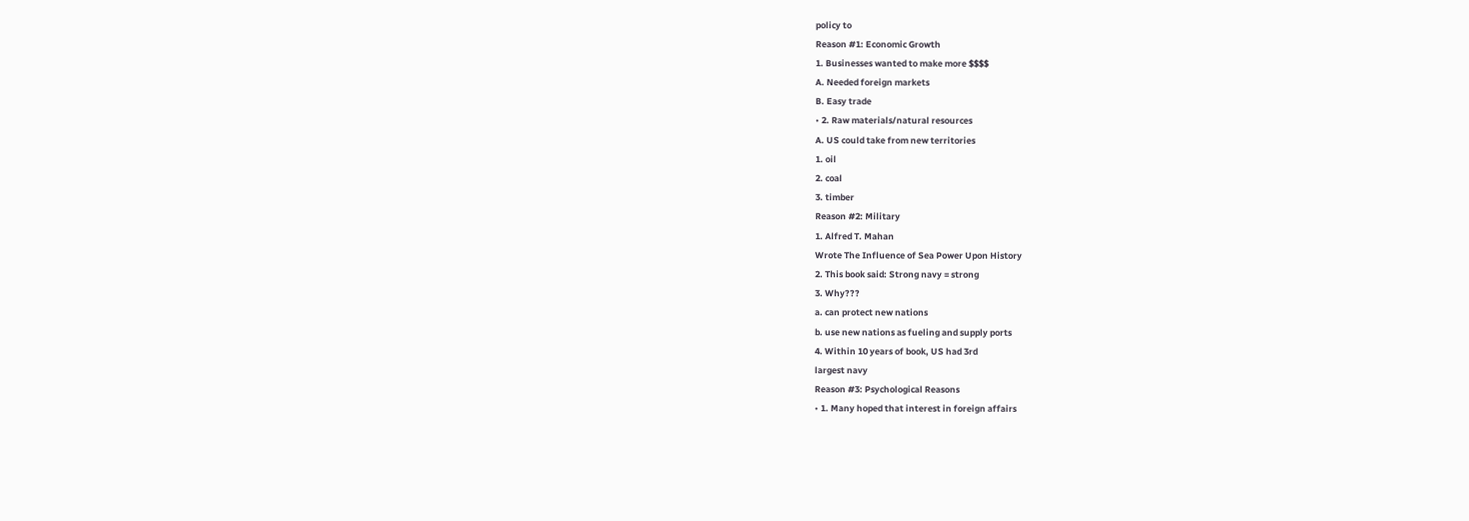policy to
Reason #1: Economic Growth
1. Businesses wanted to make more $$$$
A. Needed foreign markets
B. Easy trade
• 2. Raw materials/natural resources
A. US could take from new territories
1. oil
2. coal
3. timber
Reason #2: Military
1. Alfred T. Mahan
Wrote The Influence of Sea Power Upon History
2. This book said: Strong navy = strong
3. Why???
a. can protect new nations
b. use new nations as fueling and supply ports
4. Within 10 years of book, US had 3rd
largest navy
Reason #3: Psychological Reasons
• 1. Many hoped that interest in foreign affairs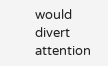would divert attention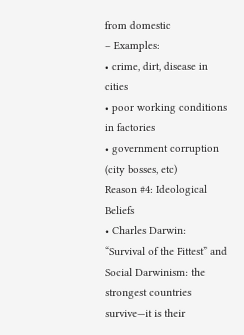from domestic
– Examples:
• crime, dirt, disease in cities
• poor working conditions in factories
• government corruption (city bosses, etc)
Reason #4: Ideological Beliefs
• Charles Darwin: “Survival of the Fittest” and
Social Darwinism: the strongest countries
survive—it is their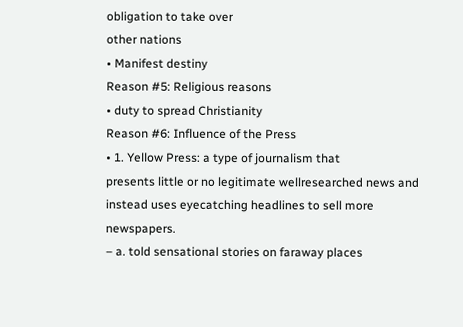obligation to take over
other nations
• Manifest destiny
Reason #5: Religious reasons
• duty to spread Christianity
Reason #6: Influence of the Press
• 1. Yellow Press: a type of journalism that
presents little or no legitimate wellresearched news and instead uses eyecatching headlines to sell more newspapers.
– a. told sensational stories on faraway places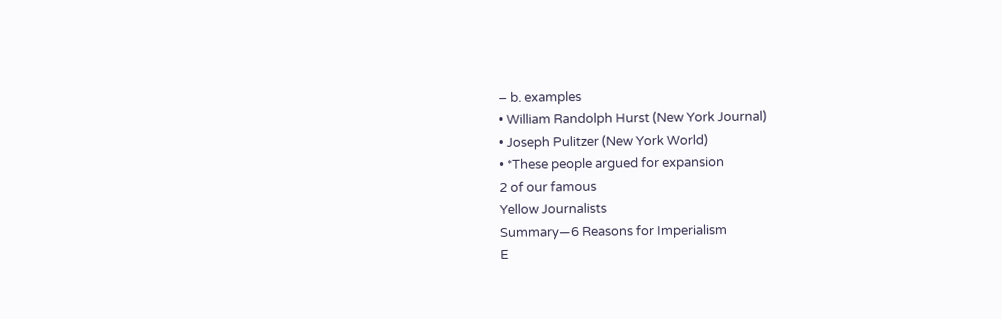– b. examples
• William Randolph Hurst (New York Journal)
• Joseph Pulitzer (New York World)
• *These people argued for expansion
2 of our famous
Yellow Journalists
Summary—6 Reasons for Imperialism
E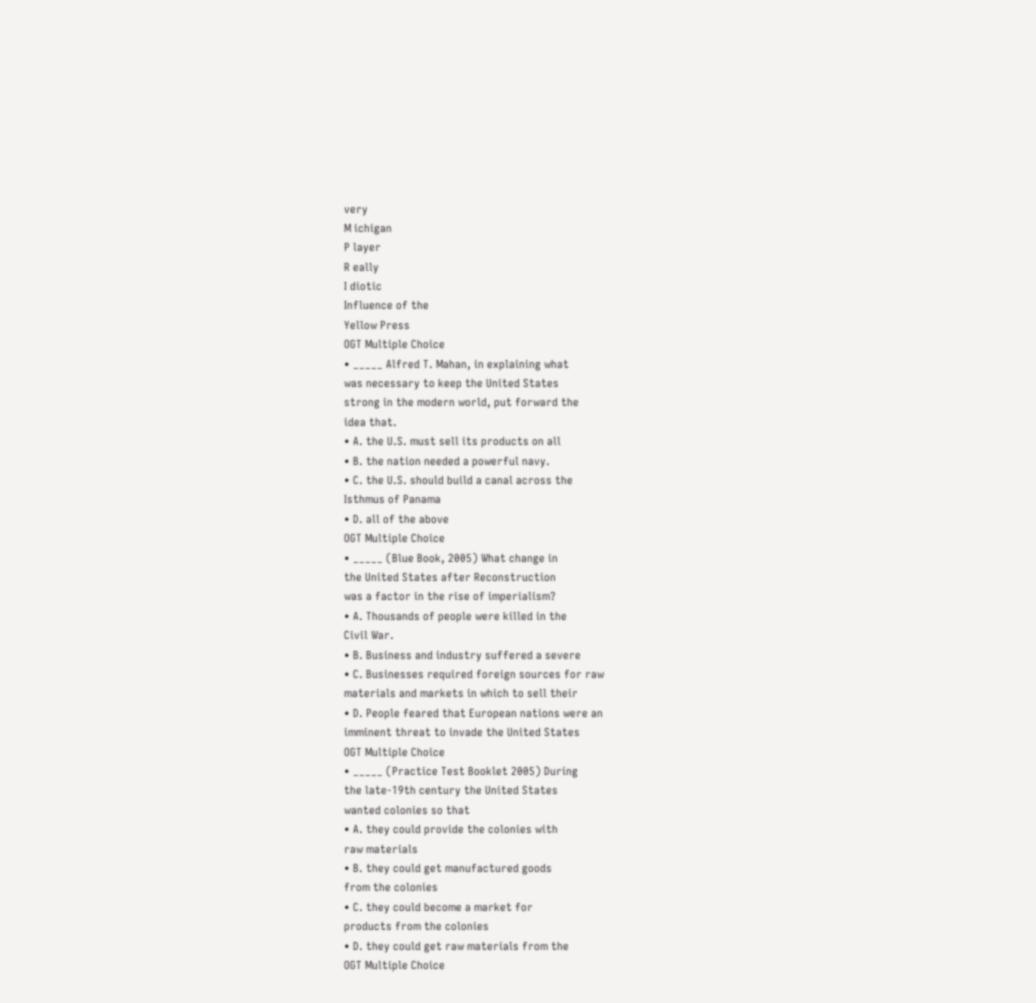very
M ichigan
P layer
R eally
I diotic
Influence of the
Yellow Press
OGT Multiple Choice
• _____ Alfred T. Mahan, in explaining what
was necessary to keep the United States
strong in the modern world, put forward the
idea that.
• A. the U.S. must sell its products on all
• B. the nation needed a powerful navy.
• C. the U.S. should build a canal across the
Isthmus of Panama
• D. all of the above
OGT Multiple Choice
• _____ (Blue Book, 2005) What change in
the United States after Reconstruction
was a factor in the rise of imperialism?
• A. Thousands of people were killed in the
Civil War.
• B. Business and industry suffered a severe
• C. Businesses required foreign sources for raw
materials and markets in which to sell their
• D. People feared that European nations were an
imminent threat to invade the United States
OGT Multiple Choice
• _____ (Practice Test Booklet 2005) During
the late-19th century the United States
wanted colonies so that
• A. they could provide the colonies with
raw materials
• B. they could get manufactured goods
from the colonies
• C. they could become a market for
products from the colonies
• D. they could get raw materials from the
OGT Multiple Choice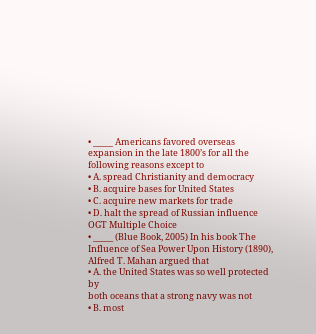• _____ Americans favored overseas
expansion in the late 1800’s for all the
following reasons except to
• A. spread Christianity and democracy
• B. acquire bases for United States
• C. acquire new markets for trade
• D. halt the spread of Russian influence
OGT Multiple Choice
• _____ (Blue Book, 2005) In his book The
Influence of Sea Power Upon History (1890),
Alfred T. Mahan argued that
• A. the United States was so well protected by
both oceans that a strong navy was not
• B. most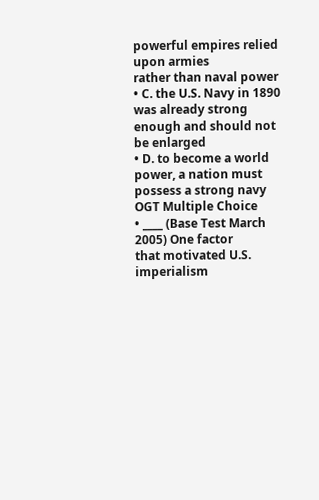powerful empires relied upon armies
rather than naval power
• C. the U.S. Navy in 1890 was already strong
enough and should not be enlarged
• D. to become a world power, a nation must
possess a strong navy
OGT Multiple Choice
• ____ (Base Test March 2005) One factor
that motivated U.S. imperialism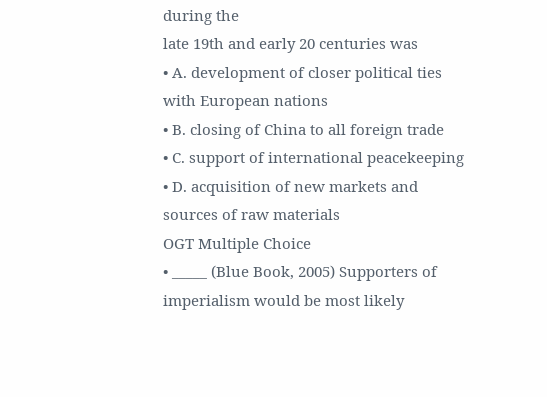during the
late 19th and early 20 centuries was
• A. development of closer political ties
with European nations
• B. closing of China to all foreign trade
• C. support of international peacekeeping
• D. acquisition of new markets and
sources of raw materials
OGT Multiple Choice
• _____ (Blue Book, 2005) Supporters of
imperialism would be most likely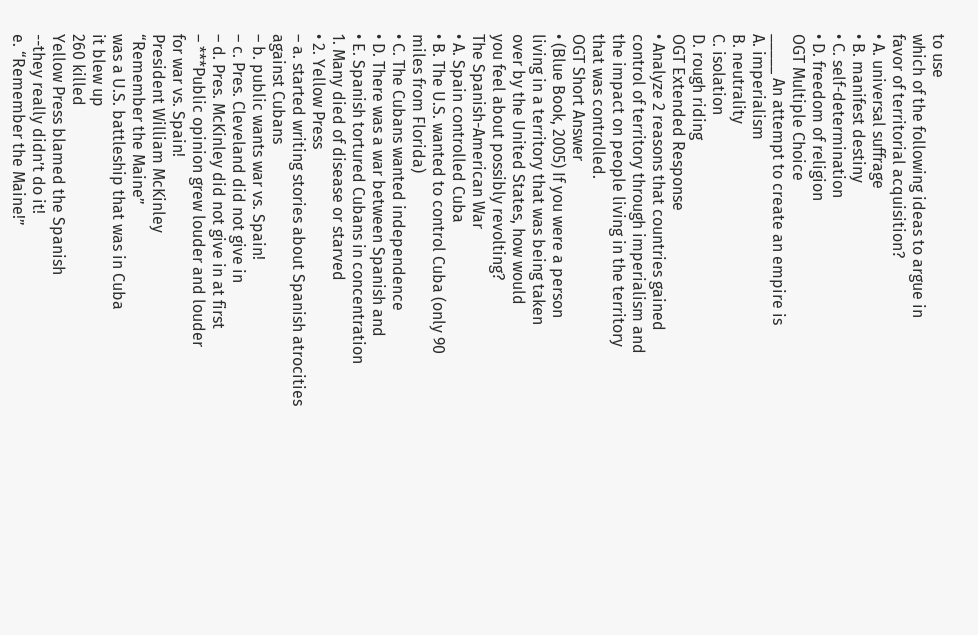to use
which of the following ideas to argue in
favor of territorial acquisition?
• A. universal suffrage
• B. manifest destiny
• C. self-determination
• D. freedom of religion
OGT Multiple Choice
_____ An attempt to create an empire is
A. imperialism
B. neutrality
C. isolation
D. rough riding
OGT Extended Response
• Analyze 2 reasons that countries gained
control of territory through imperialism and
the impact on people living in the territory
that was controlled.
OGT Short Answer
• (Blue Book, 2005) If you were a person
living in a territory that was being taken
over by the United States, how would
you feel about possibly revolting?
The Spanish-American War
• A. Spain controlled Cuba
• B. The U.S. wanted to control Cuba (only 90
miles from Florida)
• C. The Cubans wanted independence
• D. There was a war between Spanish and
• E. Spanish tortured Cubans in concentration
1. Many died of disease or starved
• 2. Yellow Press
– a. started writing stories about Spanish atrocities
against Cubans
– b. public wants war vs. Spain!
– c. Pres. Cleveland did not give in
– d. Pres. McKinley did not give in at first
– ***Public opinion grew louder and louder
for war vs. Spain!
President William McKinley
“Remember the Maine”
was a U.S. battleship that was in Cuba
it blew up
260 killed
Yellow Press blamed the Spanish
--they really didn’t do it!
e. “Remember the Maine!”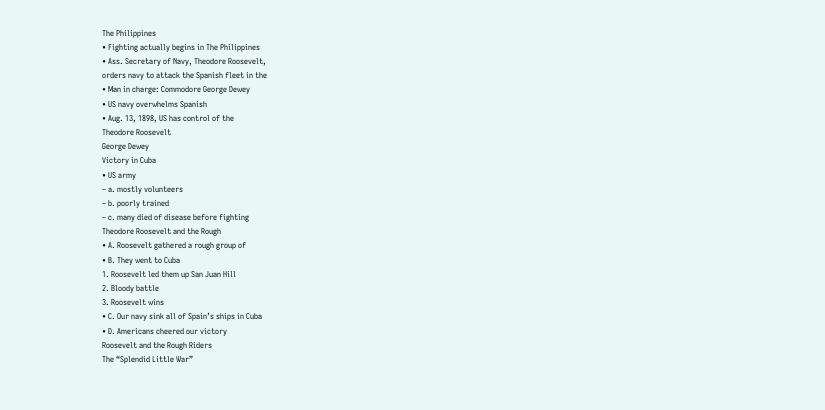The Philippines
• Fighting actually begins in The Philippines
• Ass. Secretary of Navy, Theodore Roosevelt,
orders navy to attack the Spanish fleet in the
• Man in charge: Commodore George Dewey
• US navy overwhelms Spanish
• Aug. 13, 1898, US has control of the
Theodore Roosevelt
George Dewey
Victory in Cuba
• US army
– a. mostly volunteers
– b. poorly trained
– c. many died of disease before fighting
Theodore Roosevelt and the Rough
• A. Roosevelt gathered a rough group of
• B. They went to Cuba
1. Roosevelt led them up San Juan Hill
2. Bloody battle
3. Roosevelt wins
• C. Our navy sink all of Spain’s ships in Cuba
• D. Americans cheered our victory
Roosevelt and the Rough Riders
The “Splendid Little War”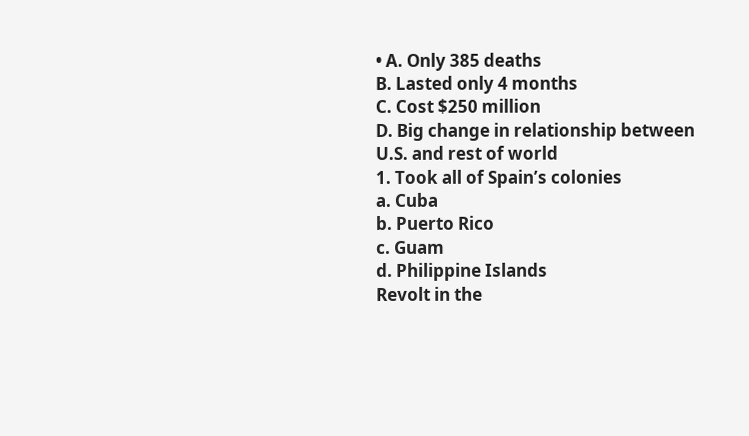• A. Only 385 deaths
B. Lasted only 4 months
C. Cost $250 million
D. Big change in relationship between
U.S. and rest of world
1. Took all of Spain’s colonies
a. Cuba
b. Puerto Rico
c. Guam
d. Philippine Islands
Revolt in the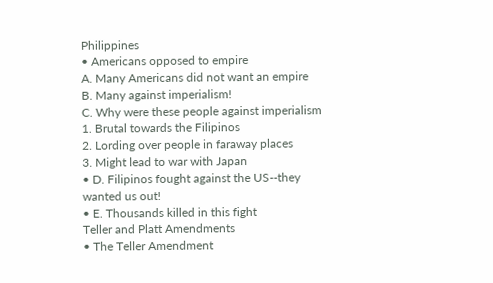Philippines
• Americans opposed to empire
A. Many Americans did not want an empire
B. Many against imperialism!
C. Why were these people against imperialism
1. Brutal towards the Filipinos
2. Lording over people in faraway places
3. Might lead to war with Japan
• D. Filipinos fought against the US--they
wanted us out!
• E. Thousands killed in this fight
Teller and Platt Amendments
• The Teller Amendment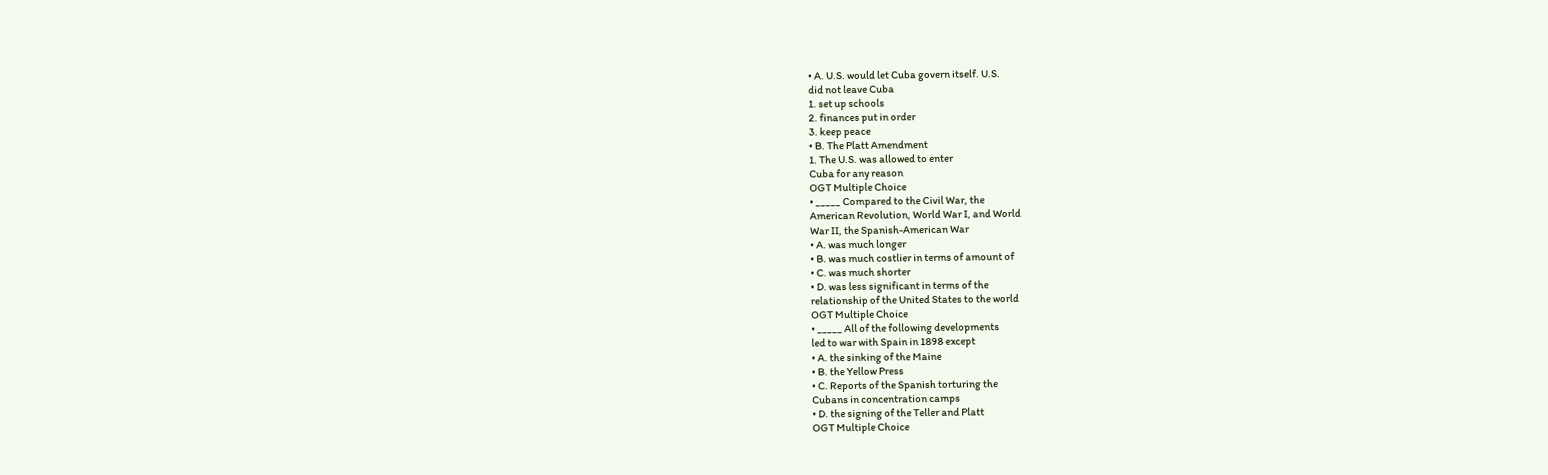• A. U.S. would let Cuba govern itself. U.S.
did not leave Cuba
1. set up schools
2. finances put in order
3. keep peace
• B. The Platt Amendment
1. The U.S. was allowed to enter
Cuba for any reason
OGT Multiple Choice
• _____ Compared to the Civil War, the
American Revolution, World War I, and World
War II, the Spanish-American War
• A. was much longer
• B. was much costlier in terms of amount of
• C. was much shorter
• D. was less significant in terms of the
relationship of the United States to the world
OGT Multiple Choice
• _____ All of the following developments
led to war with Spain in 1898 except
• A. the sinking of the Maine
• B. the Yellow Press
• C. Reports of the Spanish torturing the
Cubans in concentration camps
• D. the signing of the Teller and Platt
OGT Multiple Choice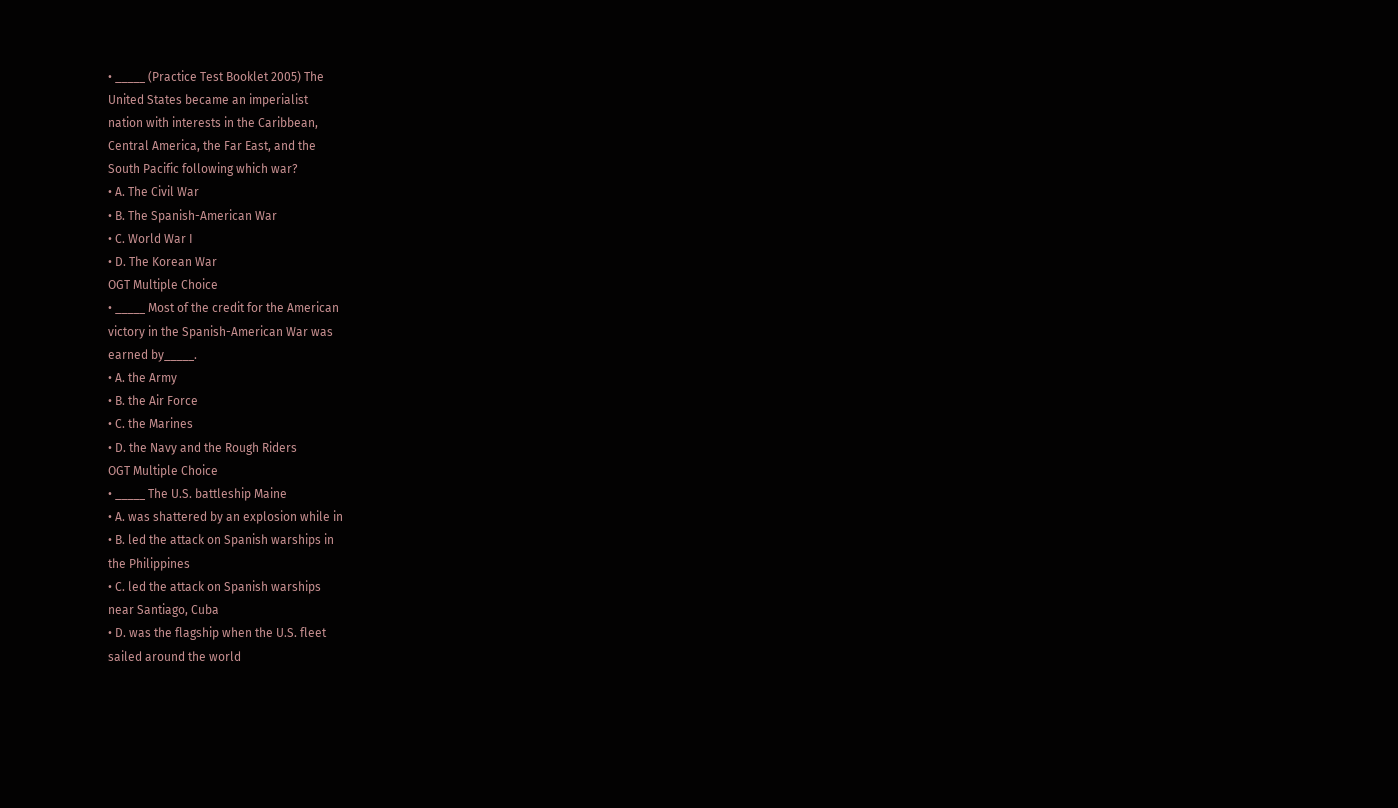• _____ (Practice Test Booklet 2005) The
United States became an imperialist
nation with interests in the Caribbean,
Central America, the Far East, and the
South Pacific following which war?
• A. The Civil War
• B. The Spanish-American War
• C. World War I
• D. The Korean War
OGT Multiple Choice
• _____ Most of the credit for the American
victory in the Spanish-American War was
earned by_____.
• A. the Army
• B. the Air Force
• C. the Marines
• D. the Navy and the Rough Riders
OGT Multiple Choice
• _____ The U.S. battleship Maine
• A. was shattered by an explosion while in
• B. led the attack on Spanish warships in
the Philippines
• C. led the attack on Spanish warships
near Santiago, Cuba
• D. was the flagship when the U.S. fleet
sailed around the world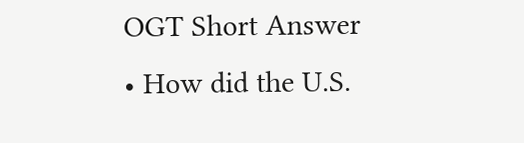OGT Short Answer
• How did the U.S.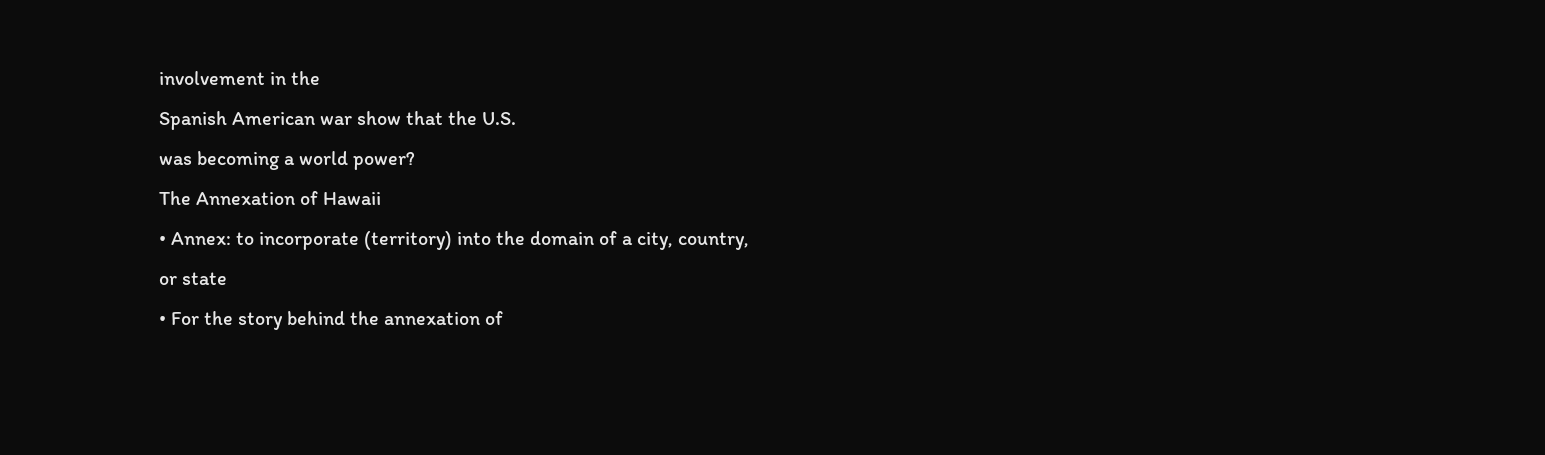involvement in the
Spanish American war show that the U.S.
was becoming a world power?
The Annexation of Hawaii
• Annex: to incorporate (territory) into the domain of a city, country,
or state
• For the story behind the annexation of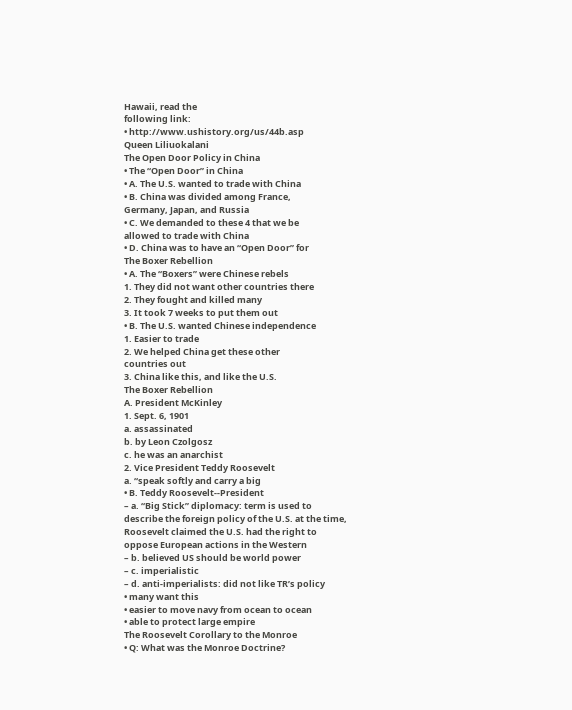Hawaii, read the
following link:
• http://www.ushistory.org/us/44b.asp
Queen Liliuokalani
The Open Door Policy in China
• The “Open Door” in China
• A. The U.S. wanted to trade with China
• B. China was divided among France,
Germany, Japan, and Russia
• C. We demanded to these 4 that we be
allowed to trade with China
• D. China was to have an “Open Door” for
The Boxer Rebellion
• A. The “Boxers” were Chinese rebels
1. They did not want other countries there
2. They fought and killed many
3. It took 7 weeks to put them out
• B. The U.S. wanted Chinese independence
1. Easier to trade
2. We helped China get these other
countries out
3. China like this, and like the U.S.
The Boxer Rebellion
A. President McKinley
1. Sept. 6, 1901
a. assassinated
b. by Leon Czolgosz
c. he was an anarchist
2. Vice President Teddy Roosevelt
a. “speak softly and carry a big
• B. Teddy Roosevelt--President
– a. “Big Stick” diplomacy: term is used to
describe the foreign policy of the U.S. at the time,
Roosevelt claimed the U.S. had the right to
oppose European actions in the Western
– b. believed US should be world power
– c. imperialistic
– d. anti-imperialists: did not like TR’s policy
• many want this
• easier to move navy from ocean to ocean
• able to protect large empire
The Roosevelt Corollary to the Monroe
• Q: What was the Monroe Doctrine?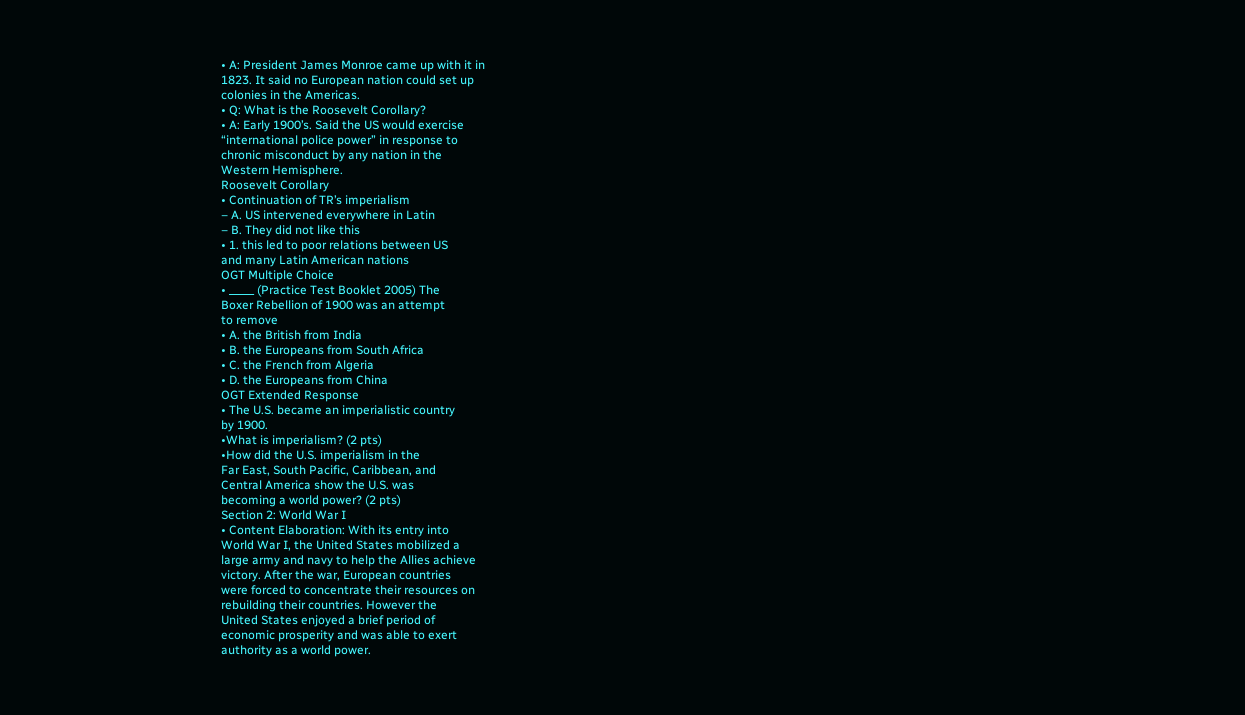• A: President James Monroe came up with it in
1823. It said no European nation could set up
colonies in the Americas.
• Q: What is the Roosevelt Corollary?
• A: Early 1900’s. Said the US would exercise
“international police power” in response to
chronic misconduct by any nation in the
Western Hemisphere.
Roosevelt Corollary
• Continuation of TR’s imperialism
– A. US intervened everywhere in Latin
– B. They did not like this
• 1. this led to poor relations between US
and many Latin American nations
OGT Multiple Choice
• _____ (Practice Test Booklet 2005) The
Boxer Rebellion of 1900 was an attempt
to remove
• A. the British from India
• B. the Europeans from South Africa
• C. the French from Algeria
• D. the Europeans from China
OGT Extended Response
• The U.S. became an imperialistic country
by 1900.
•What is imperialism? (2 pts)
•How did the U.S. imperialism in the
Far East, South Pacific, Caribbean, and
Central America show the U.S. was
becoming a world power? (2 pts)
Section 2: World War I
• Content Elaboration: With its entry into
World War I, the United States mobilized a
large army and navy to help the Allies achieve
victory. After the war, European countries
were forced to concentrate their resources on
rebuilding their countries. However the
United States enjoyed a brief period of
economic prosperity and was able to exert
authority as a world power.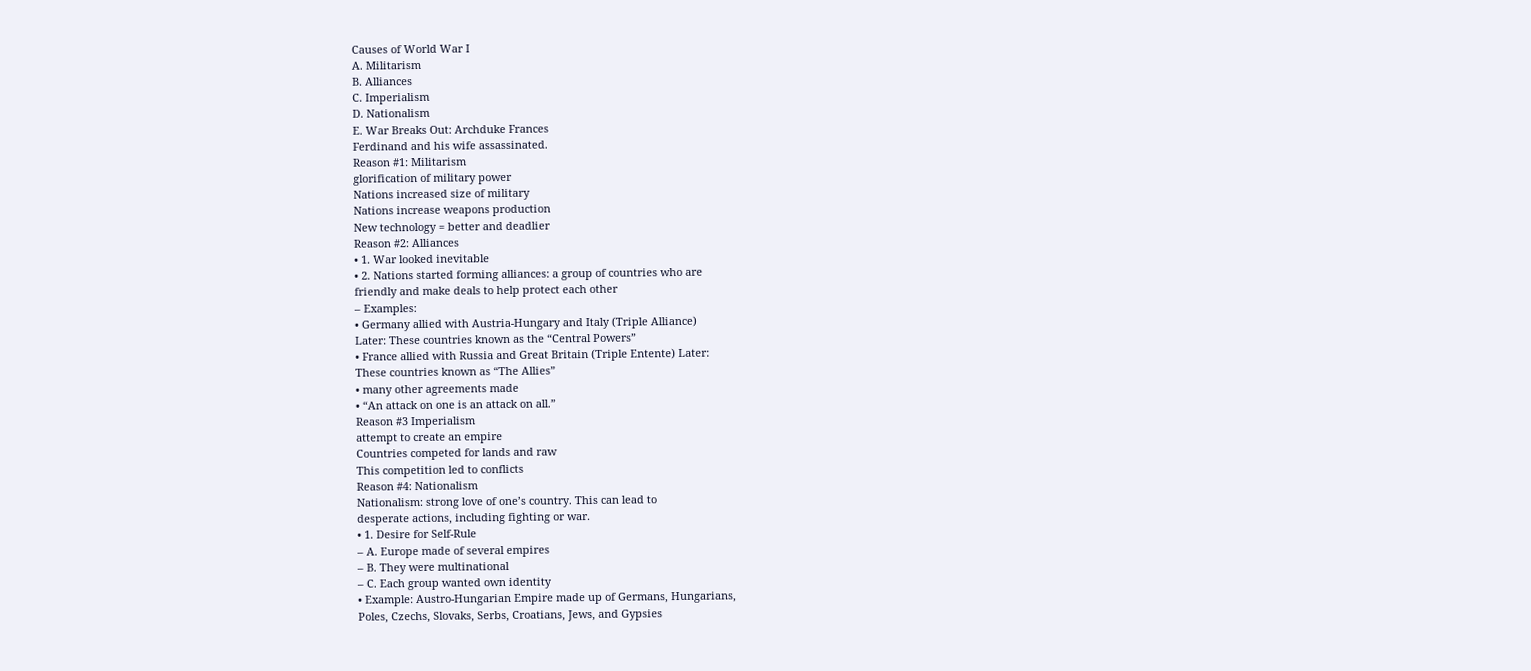Causes of World War I
A. Militarism
B. Alliances
C. Imperialism
D. Nationalism
E. War Breaks Out: Archduke Frances
Ferdinand and his wife assassinated.
Reason #1: Militarism
glorification of military power
Nations increased size of military
Nations increase weapons production
New technology = better and deadlier
Reason #2: Alliances
• 1. War looked inevitable
• 2. Nations started forming alliances: a group of countries who are
friendly and make deals to help protect each other
– Examples:
• Germany allied with Austria-Hungary and Italy (Triple Alliance)
Later: These countries known as the “Central Powers”
• France allied with Russia and Great Britain (Triple Entente) Later:
These countries known as “The Allies”
• many other agreements made
• “An attack on one is an attack on all.”
Reason #3 Imperialism
attempt to create an empire
Countries competed for lands and raw
This competition led to conflicts
Reason #4: Nationalism
Nationalism: strong love of one’s country. This can lead to
desperate actions, including fighting or war.
• 1. Desire for Self-Rule
– A. Europe made of several empires
– B. They were multinational
– C. Each group wanted own identity
• Example: Austro-Hungarian Empire made up of Germans, Hungarians,
Poles, Czechs, Slovaks, Serbs, Croatians, Jews, and Gypsies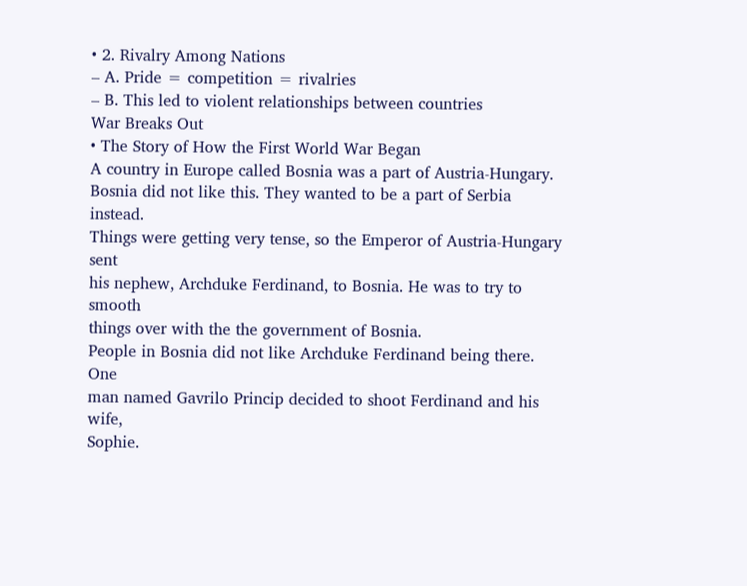• 2. Rivalry Among Nations
– A. Pride = competition = rivalries
– B. This led to violent relationships between countries
War Breaks Out
• The Story of How the First World War Began
A country in Europe called Bosnia was a part of Austria-Hungary.
Bosnia did not like this. They wanted to be a part of Serbia instead.
Things were getting very tense, so the Emperor of Austria-Hungary sent
his nephew, Archduke Ferdinand, to Bosnia. He was to try to smooth
things over with the the government of Bosnia.
People in Bosnia did not like Archduke Ferdinand being there. One
man named Gavrilo Princip decided to shoot Ferdinand and his wife,
Sophie.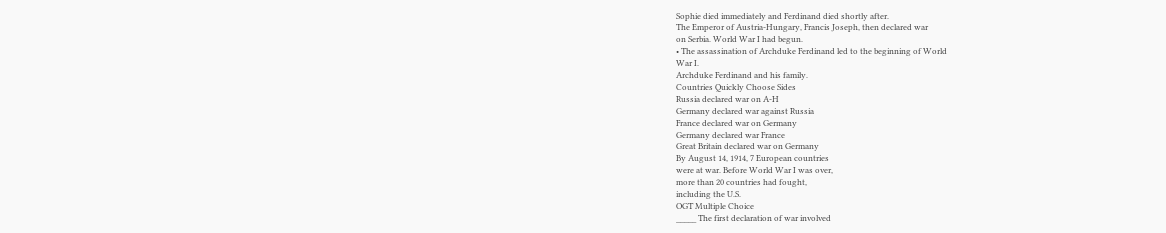Sophie died immediately and Ferdinand died shortly after.
The Emperor of Austria-Hungary, Francis Joseph, then declared war
on Serbia. World War I had begun.
• The assassination of Archduke Ferdinand led to the beginning of World
War I.
Archduke Ferdinand and his family.
Countries Quickly Choose Sides
Russia declared war on A-H
Germany declared war against Russia
France declared war on Germany
Germany declared war France
Great Britain declared war on Germany
By August 14, 1914, 7 European countries
were at war. Before World War I was over,
more than 20 countries had fought,
including the U.S.
OGT Multiple Choice
_____ The first declaration of war involved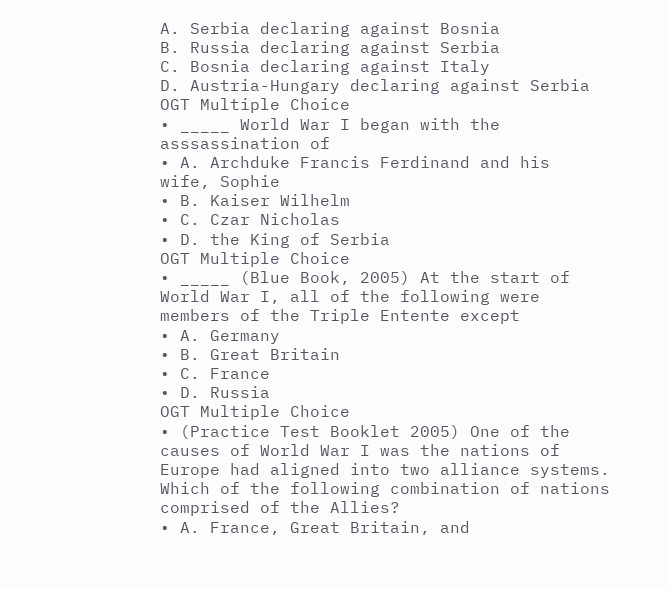A. Serbia declaring against Bosnia
B. Russia declaring against Serbia
C. Bosnia declaring against Italy
D. Austria-Hungary declaring against Serbia
OGT Multiple Choice
• _____ World War I began with the
asssassination of
• A. Archduke Francis Ferdinand and his
wife, Sophie
• B. Kaiser Wilhelm
• C. Czar Nicholas
• D. the King of Serbia
OGT Multiple Choice
• _____ (Blue Book, 2005) At the start of
World War I, all of the following were
members of the Triple Entente except
• A. Germany
• B. Great Britain
• C. France
• D. Russia
OGT Multiple Choice
• (Practice Test Booklet 2005) One of the
causes of World War I was the nations of
Europe had aligned into two alliance systems.
Which of the following combination of nations
comprised of the Allies?
• A. France, Great Britain, and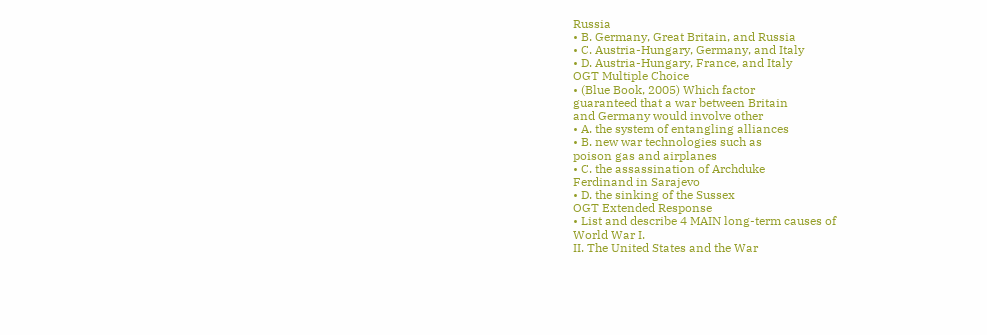Russia
• B. Germany, Great Britain, and Russia
• C. Austria-Hungary, Germany, and Italy
• D. Austria-Hungary, France, and Italy
OGT Multiple Choice
• (Blue Book, 2005) Which factor
guaranteed that a war between Britain
and Germany would involve other
• A. the system of entangling alliances
• B. new war technologies such as
poison gas and airplanes
• C. the assassination of Archduke
Ferdinand in Sarajevo
• D. the sinking of the Sussex
OGT Extended Response
• List and describe 4 MAIN long-term causes of
World War I.
II. The United States and the War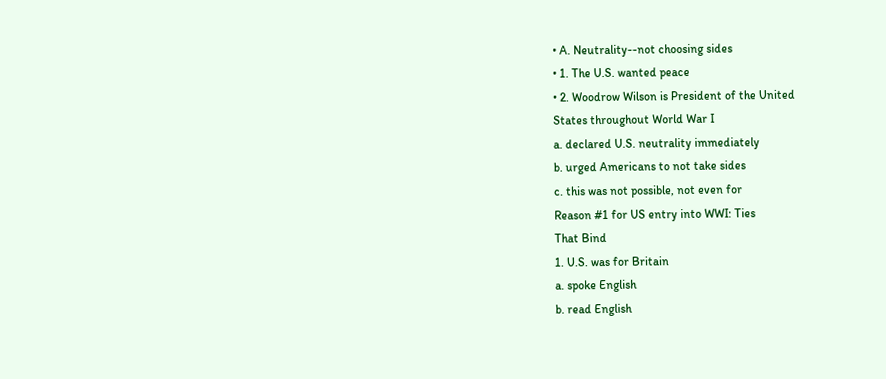• A. Neutrality--not choosing sides
• 1. The U.S. wanted peace
• 2. Woodrow Wilson is President of the United
States throughout World War I
a. declared U.S. neutrality immediately
b. urged Americans to not take sides
c. this was not possible, not even for
Reason #1 for US entry into WWI: Ties
That Bind
1. U.S. was for Britain
a. spoke English
b. read English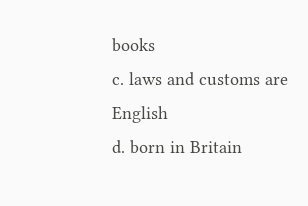books
c. laws and customs are English
d. born in Britain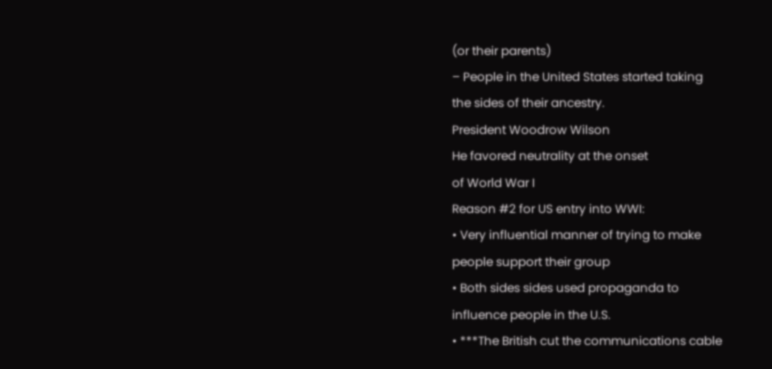(or their parents)
– People in the United States started taking
the sides of their ancestry.
President Woodrow Wilson
He favored neutrality at the onset
of World War I
Reason #2 for US entry into WWI:
• Very influential manner of trying to make
people support their group
• Both sides sides used propaganda to
influence people in the U.S.
• ***The British cut the communications cable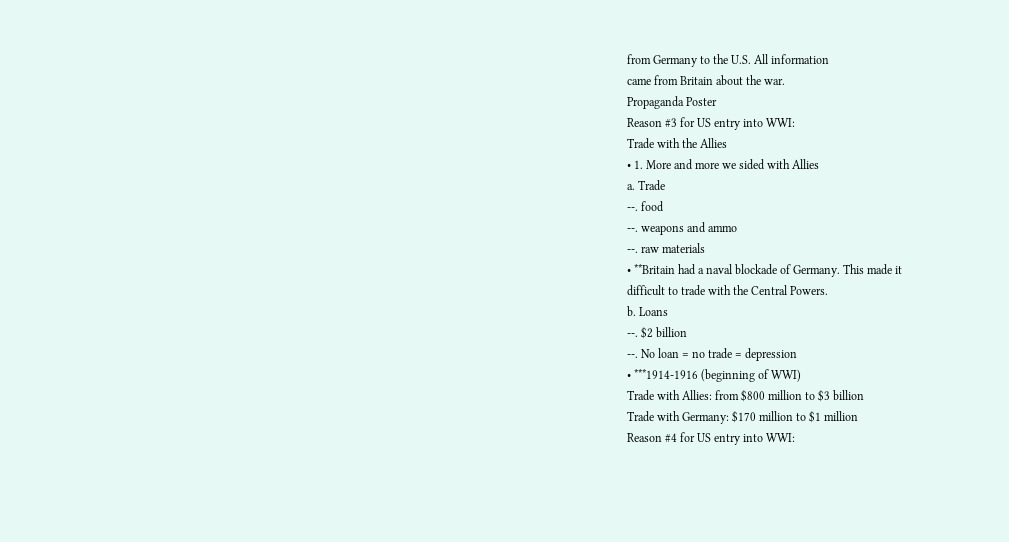from Germany to the U.S. All information
came from Britain about the war.
Propaganda Poster
Reason #3 for US entry into WWI:
Trade with the Allies
• 1. More and more we sided with Allies
a. Trade
--. food
--. weapons and ammo
--. raw materials
• **Britain had a naval blockade of Germany. This made it
difficult to trade with the Central Powers.
b. Loans
--. $2 billion
--. No loan = no trade = depression
• ***1914-1916 (beginning of WWI)
Trade with Allies: from $800 million to $3 billion
Trade with Germany: $170 million to $1 million
Reason #4 for US entry into WWI: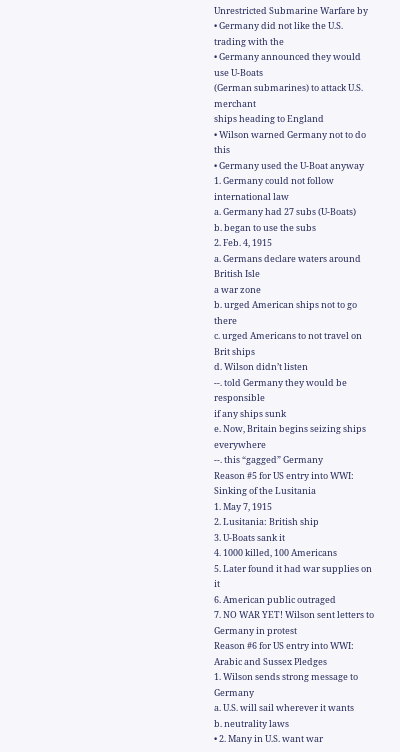Unrestricted Submarine Warfare by
• Germany did not like the U.S. trading with the
• Germany announced they would use U-Boats
(German submarines) to attack U.S. merchant
ships heading to England
• Wilson warned Germany not to do this
• Germany used the U-Boat anyway
1. Germany could not follow international law
a. Germany had 27 subs (U-Boats)
b. began to use the subs
2. Feb. 4, 1915
a. Germans declare waters around British Isle
a war zone
b. urged American ships not to go there
c. urged Americans to not travel on Brit ships
d. Wilson didn’t listen
--. told Germany they would be responsible
if any ships sunk
e. Now, Britain begins seizing ships everywhere
--. this “gagged” Germany
Reason #5 for US entry into WWI:
Sinking of the Lusitania
1. May 7, 1915
2. Lusitania: British ship
3. U-Boats sank it
4. 1000 killed, 100 Americans
5. Later found it had war supplies on it
6. American public outraged
7. NO WAR YET! Wilson sent letters to
Germany in protest
Reason #6 for US entry into WWI:
Arabic and Sussex Pledges
1. Wilson sends strong message to Germany
a. U.S. will sail wherever it wants
b. neutrality laws
• 2. Many in U.S. want war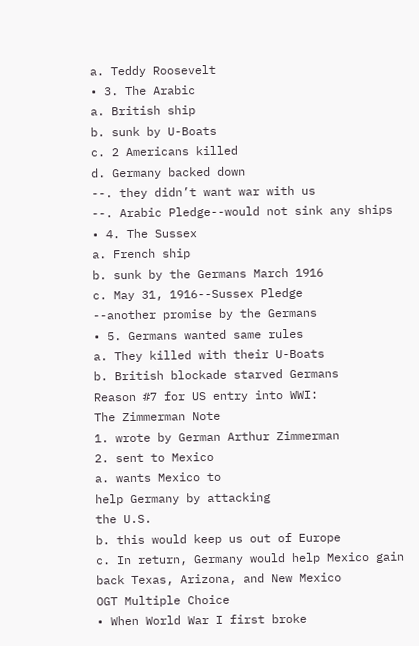a. Teddy Roosevelt
• 3. The Arabic
a. British ship
b. sunk by U-Boats
c. 2 Americans killed
d. Germany backed down
--. they didn’t want war with us
--. Arabic Pledge--would not sink any ships
• 4. The Sussex
a. French ship
b. sunk by the Germans March 1916
c. May 31, 1916--Sussex Pledge
--another promise by the Germans
• 5. Germans wanted same rules
a. They killed with their U-Boats
b. British blockade starved Germans
Reason #7 for US entry into WWI:
The Zimmerman Note
1. wrote by German Arthur Zimmerman
2. sent to Mexico
a. wants Mexico to
help Germany by attacking
the U.S.
b. this would keep us out of Europe
c. In return, Germany would help Mexico gain
back Texas, Arizona, and New Mexico
OGT Multiple Choice
• When World War I first broke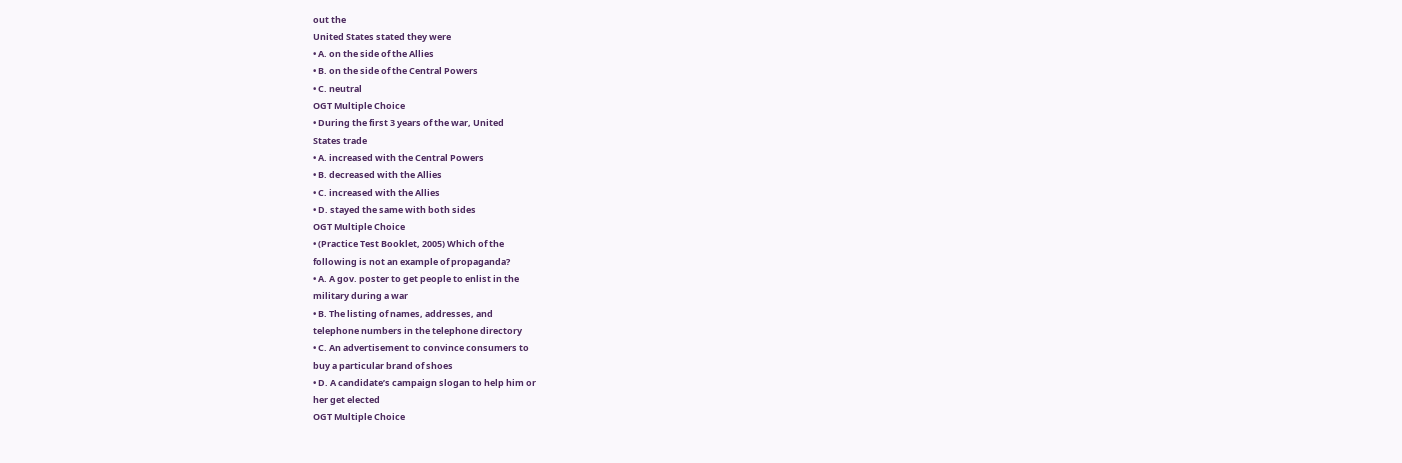out the
United States stated they were
• A. on the side of the Allies
• B. on the side of the Central Powers
• C. neutral
OGT Multiple Choice
• During the first 3 years of the war, United
States trade
• A. increased with the Central Powers
• B. decreased with the Allies
• C. increased with the Allies
• D. stayed the same with both sides
OGT Multiple Choice
• (Practice Test Booklet, 2005) Which of the
following is not an example of propaganda?
• A. A gov. poster to get people to enlist in the
military during a war
• B. The listing of names, addresses, and
telephone numbers in the telephone directory
• C. An advertisement to convince consumers to
buy a particular brand of shoes
• D. A candidate’s campaign slogan to help him or
her get elected
OGT Multiple Choice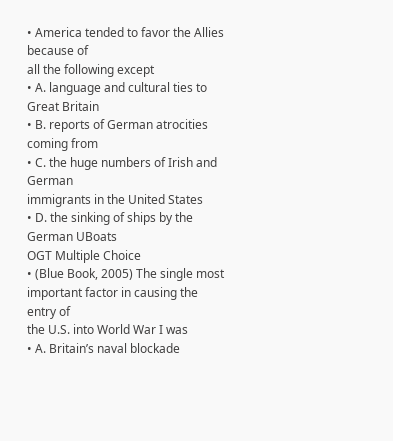• America tended to favor the Allies because of
all the following except
• A. language and cultural ties to Great Britain
• B. reports of German atrocities coming from
• C. the huge numbers of Irish and German
immigrants in the United States
• D. the sinking of ships by the German UBoats
OGT Multiple Choice
• (Blue Book, 2005) The single most
important factor in causing the entry of
the U.S. into World War I was
• A. Britain’s naval blockade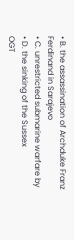• B. the assassination of Archduke Franz
Ferdinand in Sarajevo
• C. unrestricted submarine warfare by
• D. the sinking of the Sussex
OGT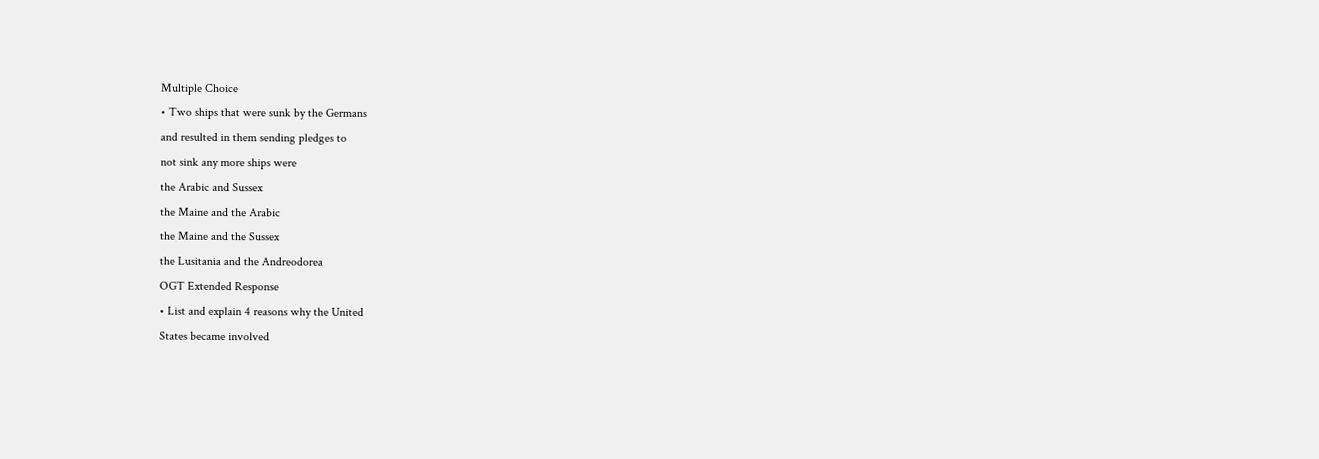Multiple Choice
• Two ships that were sunk by the Germans
and resulted in them sending pledges to
not sink any more ships were
the Arabic and Sussex
the Maine and the Arabic
the Maine and the Sussex
the Lusitania and the Andreodorea
OGT Extended Response
• List and explain 4 reasons why the United
States became involved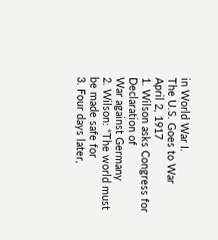in World War I.
The U.S. Goes to War
April 2, 1917
1. Wilson asks Congress for Declaration of
War against Germany
2. Wilson: “The world must be made safe for
3. Four days later,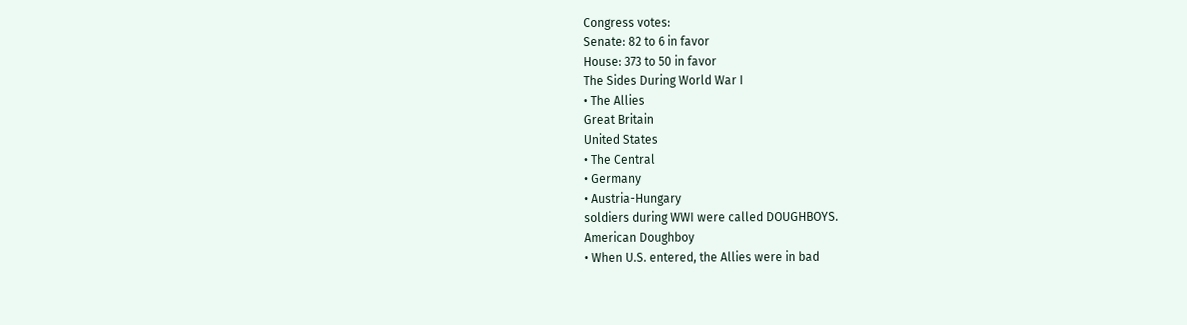Congress votes:
Senate: 82 to 6 in favor
House: 373 to 50 in favor
The Sides During World War I
• The Allies
Great Britain
United States
• The Central
• Germany
• Austria-Hungary
soldiers during WWI were called DOUGHBOYS.
American Doughboy
• When U.S. entered, the Allies were in bad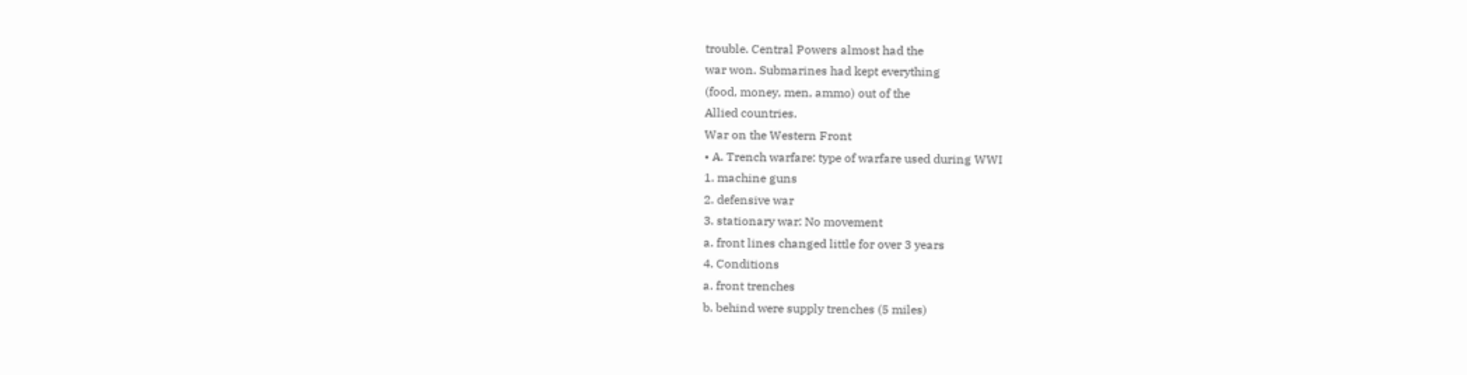trouble. Central Powers almost had the
war won. Submarines had kept everything
(food, money, men, ammo) out of the
Allied countries.
War on the Western Front
• A. Trench warfare: type of warfare used during WWI
1. machine guns
2. defensive war
3. stationary war: No movement
a. front lines changed little for over 3 years
4. Conditions
a. front trenches
b. behind were supply trenches (5 miles)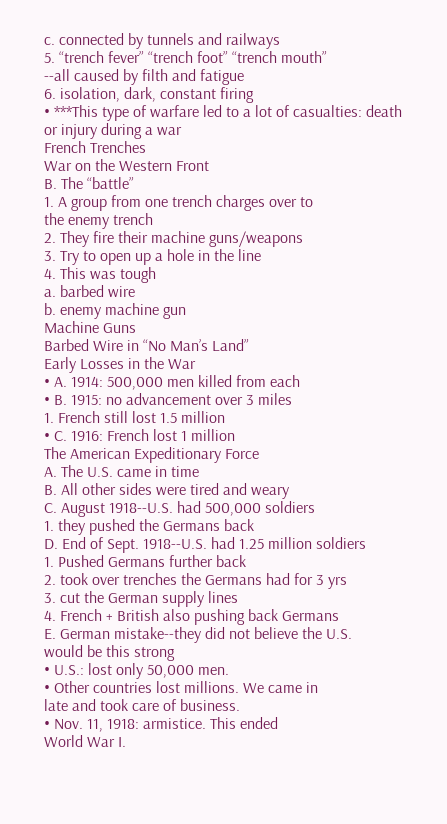c. connected by tunnels and railways
5. “trench fever” “trench foot” “trench mouth”
--all caused by filth and fatigue
6. isolation, dark, constant firing
• ***This type of warfare led to a lot of casualties: death
or injury during a war
French Trenches
War on the Western Front
B. The “battle”
1. A group from one trench charges over to
the enemy trench
2. They fire their machine guns/weapons
3. Try to open up a hole in the line
4. This was tough
a. barbed wire
b. enemy machine gun
Machine Guns
Barbed Wire in “No Man’s Land”
Early Losses in the War
• A. 1914: 500,000 men killed from each
• B. 1915: no advancement over 3 miles
1. French still lost 1.5 million
• C. 1916: French lost 1 million
The American Expeditionary Force
A. The U.S. came in time
B. All other sides were tired and weary
C. August 1918--U.S. had 500,000 soldiers
1. they pushed the Germans back
D. End of Sept. 1918--U.S. had 1.25 million soldiers
1. Pushed Germans further back
2. took over trenches the Germans had for 3 yrs
3. cut the German supply lines
4. French + British also pushing back Germans
E. German mistake--they did not believe the U.S.
would be this strong
• U.S.: lost only 50,000 men.
• Other countries lost millions. We came in
late and took care of business.
• Nov. 11, 1918: armistice. This ended
World War I.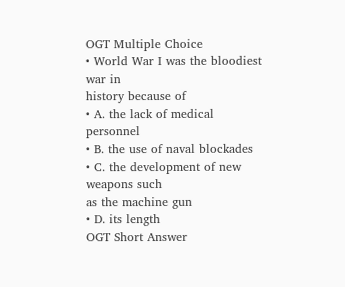OGT Multiple Choice
• World War I was the bloodiest war in
history because of
• A. the lack of medical personnel
• B. the use of naval blockades
• C. the development of new weapons such
as the machine gun
• D. its length
OGT Short Answer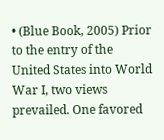• (Blue Book, 2005) Prior to the entry of the
United States into World War I, two views
prevailed. One favored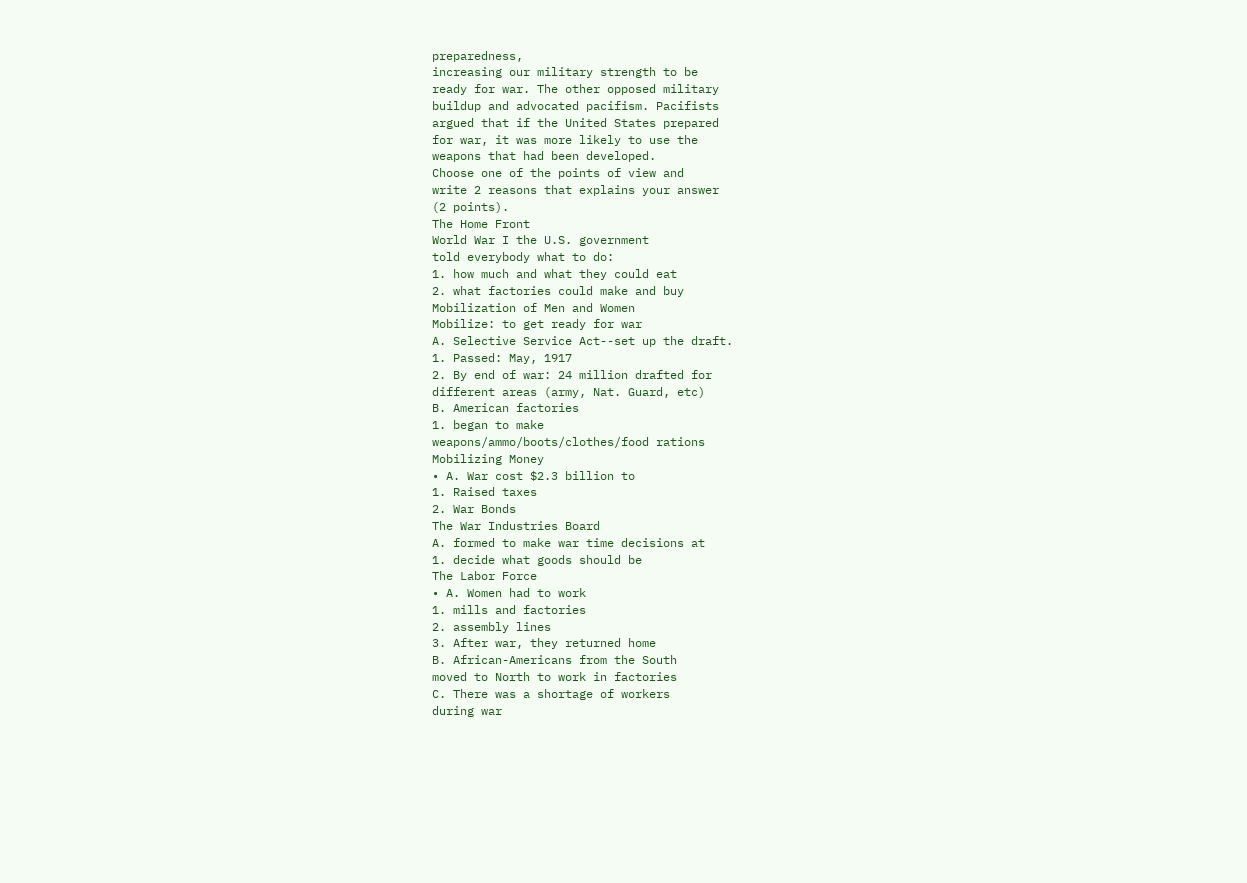preparedness,
increasing our military strength to be
ready for war. The other opposed military
buildup and advocated pacifism. Pacifists
argued that if the United States prepared
for war, it was more likely to use the
weapons that had been developed.
Choose one of the points of view and
write 2 reasons that explains your answer
(2 points).
The Home Front
World War I the U.S. government
told everybody what to do:
1. how much and what they could eat
2. what factories could make and buy
Mobilization of Men and Women
Mobilize: to get ready for war
A. Selective Service Act--set up the draft.
1. Passed: May, 1917
2. By end of war: 24 million drafted for
different areas (army, Nat. Guard, etc)
B. American factories
1. began to make
weapons/ammo/boots/clothes/food rations
Mobilizing Money
• A. War cost $2.3 billion to
1. Raised taxes
2. War Bonds
The War Industries Board
A. formed to make war time decisions at
1. decide what goods should be
The Labor Force
• A. Women had to work
1. mills and factories
2. assembly lines
3. After war, they returned home
B. African-Americans from the South
moved to North to work in factories
C. There was a shortage of workers
during war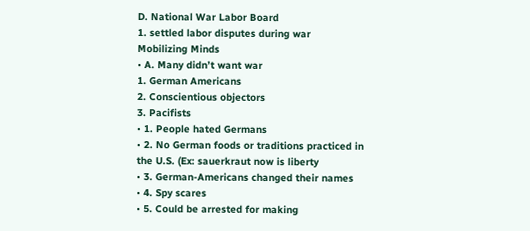D. National War Labor Board
1. settled labor disputes during war
Mobilizing Minds
• A. Many didn’t want war
1. German Americans
2. Conscientious objectors
3. Pacifists
• 1. People hated Germans
• 2. No German foods or traditions practiced in
the U.S. (Ex: sauerkraut now is liberty
• 3. German-Americans changed their names
• 4. Spy scares
• 5. Could be arrested for making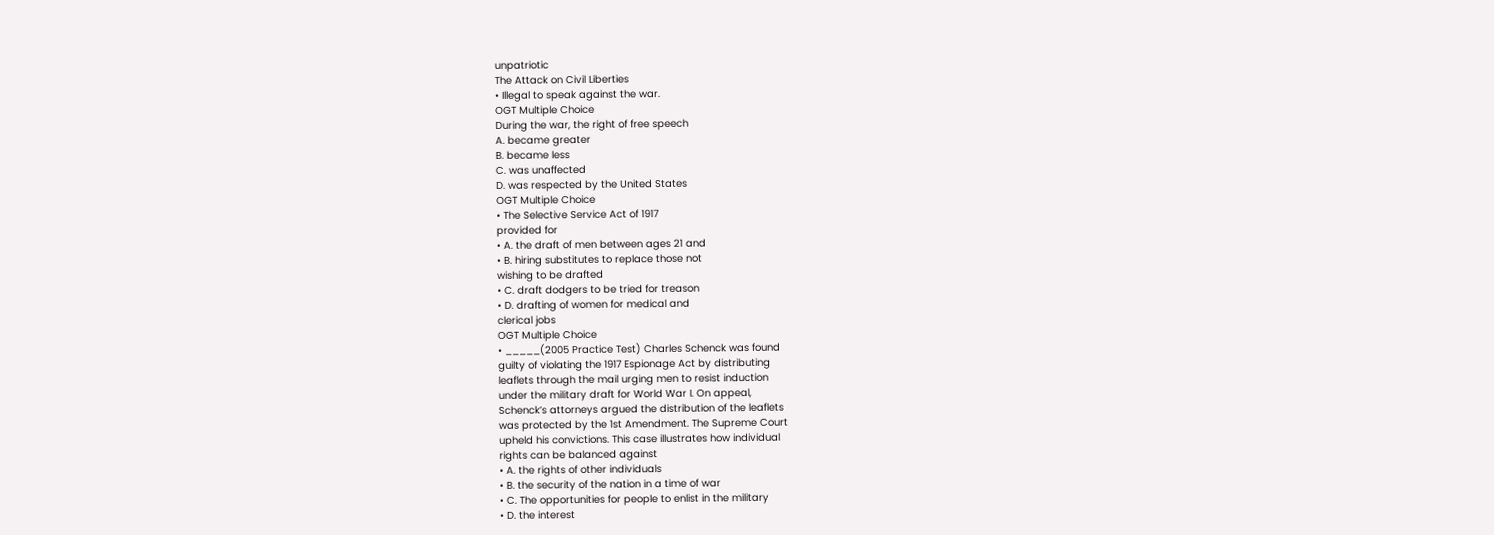unpatriotic
The Attack on Civil Liberties
• Illegal to speak against the war.
OGT Multiple Choice
During the war, the right of free speech
A. became greater
B. became less
C. was unaffected
D. was respected by the United States
OGT Multiple Choice
• The Selective Service Act of 1917
provided for
• A. the draft of men between ages 21 and
• B. hiring substitutes to replace those not
wishing to be drafted
• C. draft dodgers to be tried for treason
• D. drafting of women for medical and
clerical jobs
OGT Multiple Choice
• _____(2005 Practice Test) Charles Schenck was found
guilty of violating the 1917 Espionage Act by distributing
leaflets through the mail urging men to resist induction
under the military draft for World War I. On appeal,
Schenck’s attorneys argued the distribution of the leaflets
was protected by the 1st Amendment. The Supreme Court
upheld his convictions. This case illustrates how individual
rights can be balanced against
• A. the rights of other individuals
• B. the security of the nation in a time of war
• C. The opportunities for people to enlist in the military
• D. the interest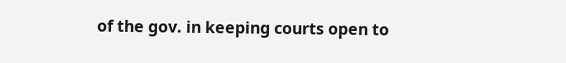of the gov. in keeping courts open to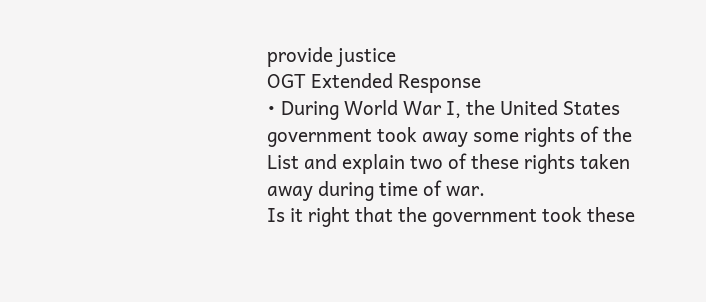provide justice
OGT Extended Response
• During World War I, the United States
government took away some rights of the
List and explain two of these rights taken
away during time of war.
Is it right that the government took these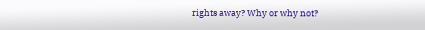rights away? Why or why not?